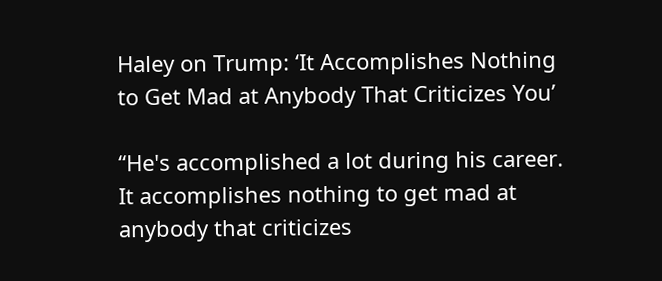Haley on Trump: ‘It Accomplishes Nothing to Get Mad at Anybody That Criticizes You’

“He's accomplished a lot during his career. It accomplishes nothing to get mad at anybody that criticizes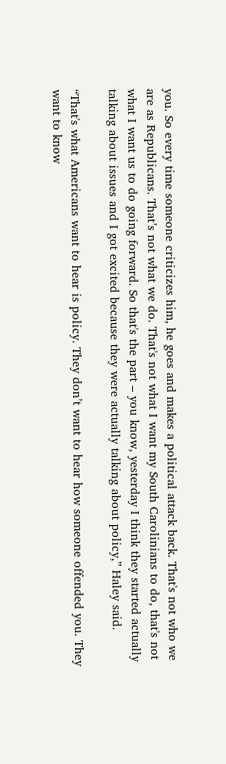you. So every time someone criticizes him, he goes and makes a political attack back. That's not who we are as Republicans. That’s not what we do. That's not what I want my South Carolinians to do, that's not what I want us to do going forward. So that's the part – you know, yesterday I think they started actually talking about issues and I got excited because they were actually talking about policy,” Haley said.

“That's what Americans want to hear is policy. They don’t want to hear how someone offended you. They want to know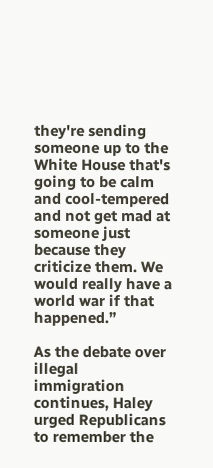they're sending someone up to the White House that's going to be calm and cool-tempered and not get mad at someone just because they criticize them. We would really have a world war if that happened.”

As the debate over illegal immigration continues, Haley urged Republicans to remember the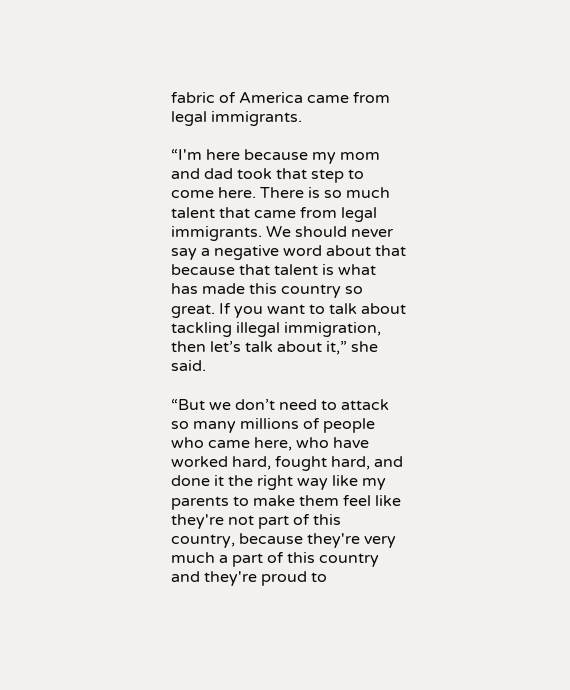fabric of America came from legal immigrants.

“I'm here because my mom and dad took that step to come here. There is so much talent that came from legal immigrants. We should never say a negative word about that because that talent is what has made this country so great. If you want to talk about tackling illegal immigration, then let’s talk about it,” she said.

“But we don’t need to attack so many millions of people who came here, who have worked hard, fought hard, and done it the right way like my parents to make them feel like they're not part of this country, because they're very much a part of this country and they're proud to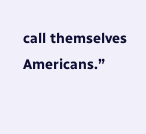call themselves Americans.”